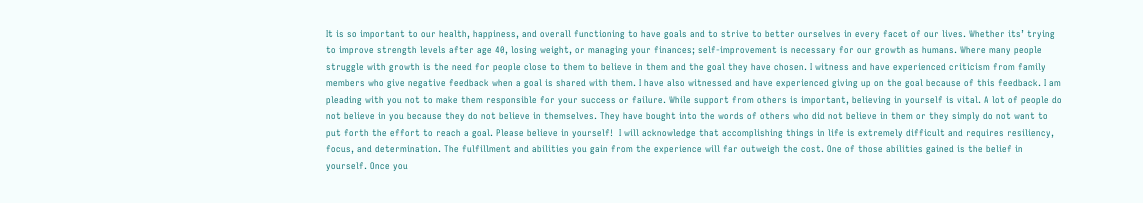It is so important to our health, happiness, and overall functioning to have goals and to strive to better ourselves in every facet of our lives. Whether its’ trying to improve strength levels after age 40, losing weight, or managing your finances; self-improvement is necessary for our growth as humans. Where many people struggle with growth is the need for people close to them to believe in them and the goal they have chosen. I witness and have experienced criticism from family members who give negative feedback when a goal is shared with them. I have also witnessed and have experienced giving up on the goal because of this feedback. I am pleading with you not to make them responsible for your success or failure. While support from others is important, believing in yourself is vital. A lot of people do not believe in you because they do not believe in themselves. They have bought into the words of others who did not believe in them or they simply do not want to put forth the effort to reach a goal. Please believe in yourself!  I will acknowledge that accomplishing things in life is extremely difficult and requires resiliency, focus, and determination. The fulfillment and abilities you gain from the experience will far outweigh the cost. One of those abilities gained is the belief in yourself. Once you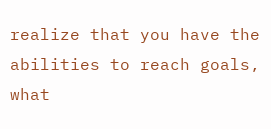realize that you have the abilities to reach goals, what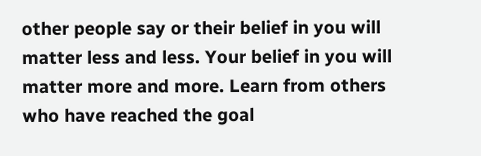other people say or their belief in you will matter less and less. Your belief in you will matter more and more. Learn from others who have reached the goal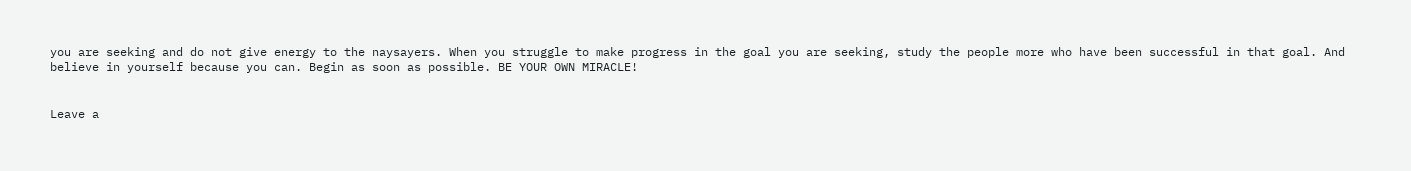you are seeking and do not give energy to the naysayers. When you struggle to make progress in the goal you are seeking, study the people more who have been successful in that goal. And believe in yourself because you can. Begin as soon as possible. BE YOUR OWN MIRACLE!


Leave a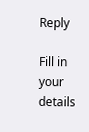Reply

Fill in your details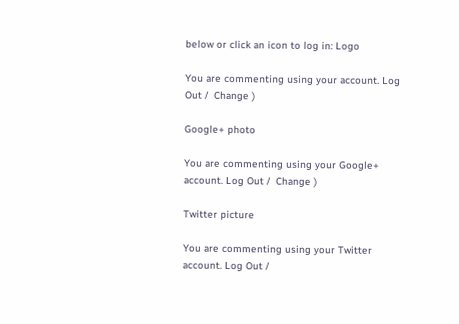below or click an icon to log in: Logo

You are commenting using your account. Log Out /  Change )

Google+ photo

You are commenting using your Google+ account. Log Out /  Change )

Twitter picture

You are commenting using your Twitter account. Log Out /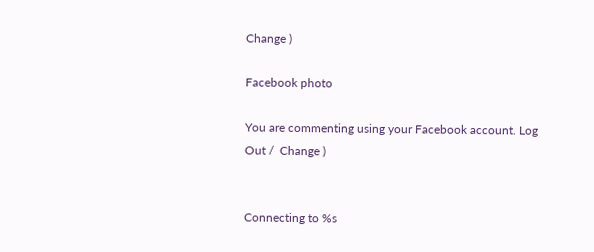Change )

Facebook photo

You are commenting using your Facebook account. Log Out /  Change )


Connecting to %s